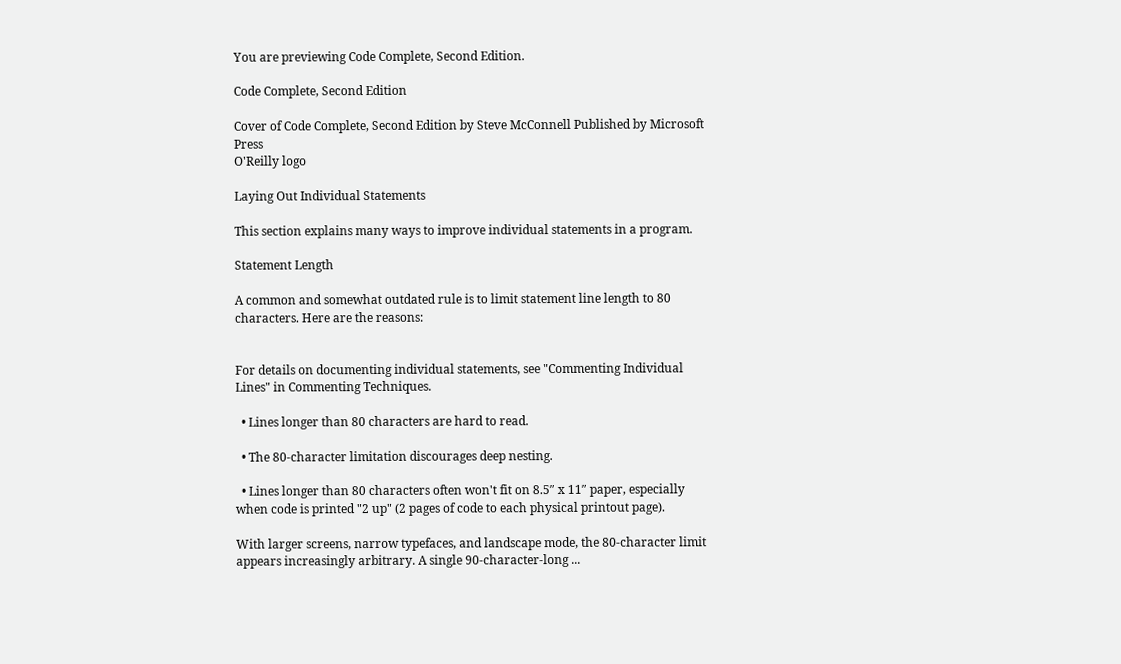You are previewing Code Complete, Second Edition.

Code Complete, Second Edition

Cover of Code Complete, Second Edition by Steve McConnell Published by Microsoft Press
O'Reilly logo

Laying Out Individual Statements

This section explains many ways to improve individual statements in a program.

Statement Length

A common and somewhat outdated rule is to limit statement line length to 80 characters. Here are the reasons:


For details on documenting individual statements, see "Commenting Individual Lines" in Commenting Techniques.

  • Lines longer than 80 characters are hard to read.

  • The 80-character limitation discourages deep nesting.

  • Lines longer than 80 characters often won't fit on 8.5″ x 11″ paper, especially when code is printed "2 up" (2 pages of code to each physical printout page).

With larger screens, narrow typefaces, and landscape mode, the 80-character limit appears increasingly arbitrary. A single 90-character-long ...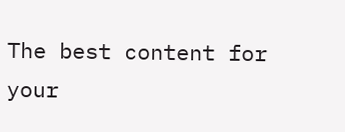The best content for your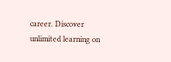career. Discover unlimited learning on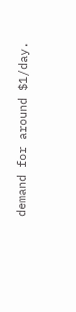demand for around $1/day.